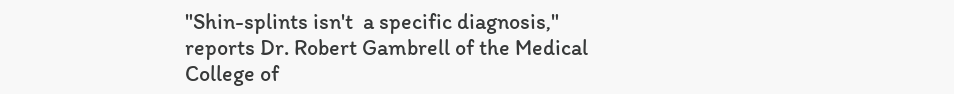"Shin-splints isn't  a specific diagnosis," reports Dr. Robert Gambrell of the Medical College of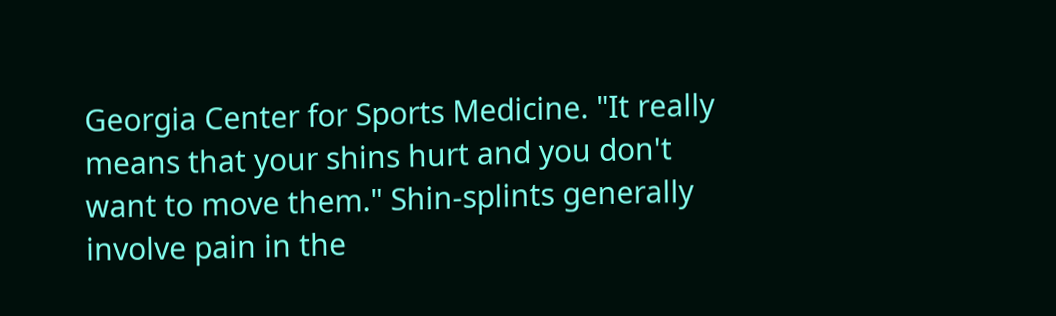Georgia Center for Sports Medicine. "It really means that your shins hurt and you don't want to move them." Shin-splints generally involve pain in the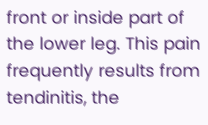front or inside part of the lower leg. This pain frequently results from tendinitis, the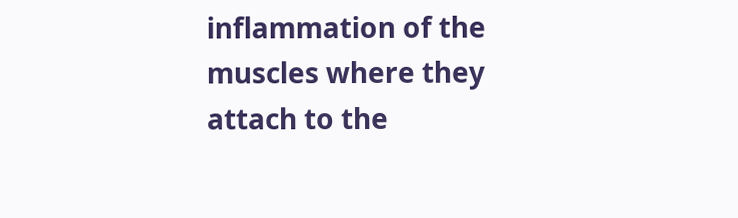inflammation of the muscles where they attach to the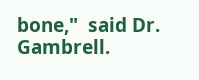bone,"  said Dr. Gambrell.